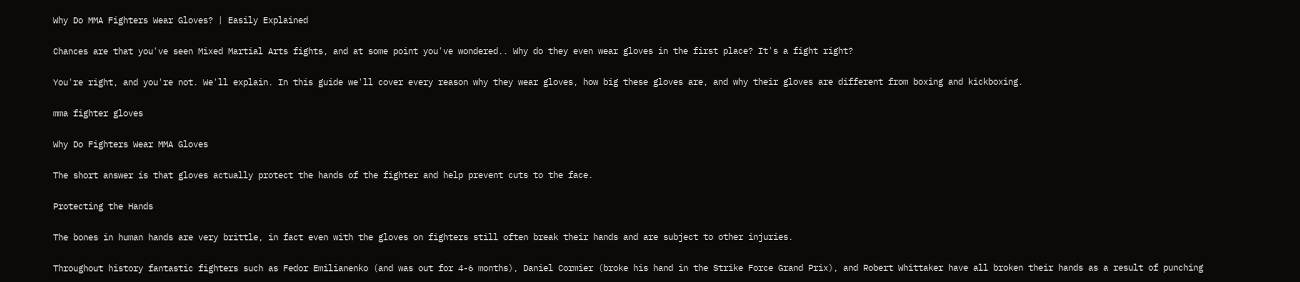Why Do MMA Fighters Wear Gloves? | Easily Explained

Chances are that you've seen Mixed Martial Arts fights, and at some point you've wondered.. Why do they even wear gloves in the first place? It's a fight right?

You're right, and you're not. We'll explain. In this guide we'll cover every reason why they wear gloves, how big these gloves are, and why their gloves are different from boxing and kickboxing.

mma fighter gloves

Why Do Fighters Wear MMA Gloves

The short answer is that gloves actually protect the hands of the fighter and help prevent cuts to the face.

Protecting the Hands

The bones in human hands are very brittle, in fact even with the gloves on fighters still often break their hands and are subject to other injuries.

Throughout history fantastic fighters such as Fedor Emilianenko (and was out for 4-6 months), Daniel Cormier (broke his hand in the Strike Force Grand Prix), and Robert Whittaker have all broken their hands as a result of punching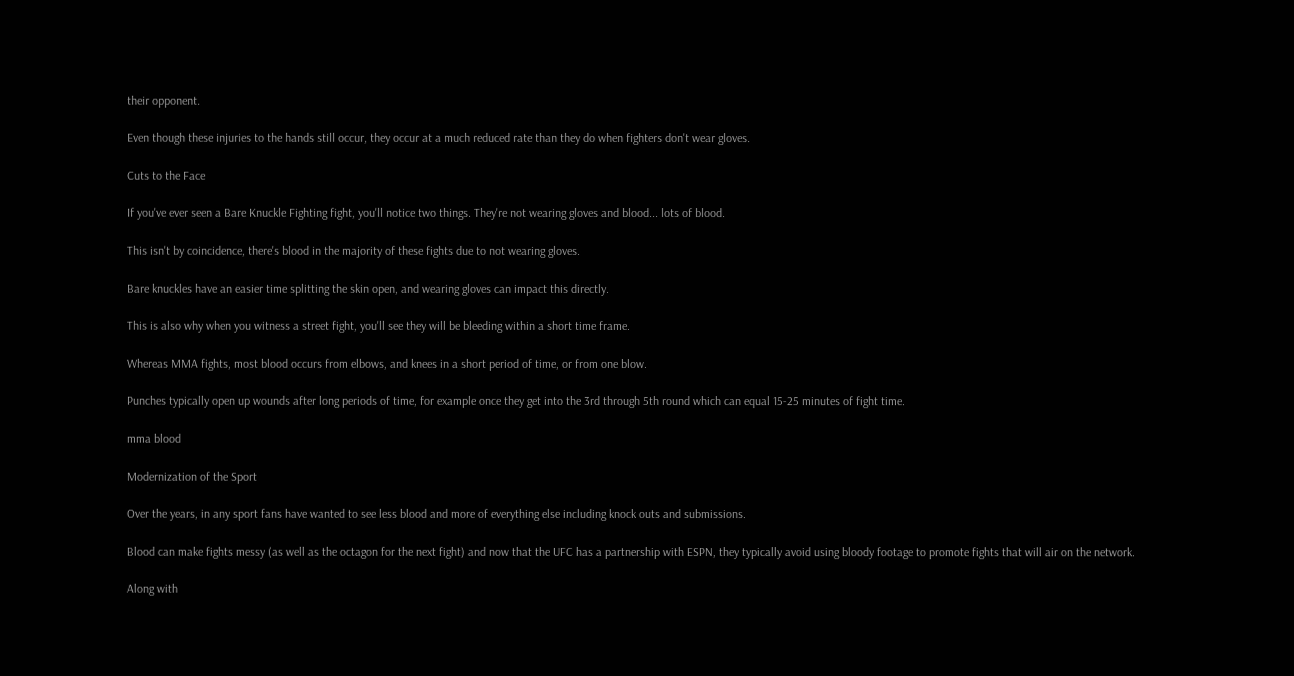their opponent.

Even though these injuries to the hands still occur, they occur at a much reduced rate than they do when fighters don't wear gloves.

Cuts to the Face

If you've ever seen a Bare Knuckle Fighting fight, you'll notice two things. They're not wearing gloves and blood... lots of blood.

This isn't by coincidence, there's blood in the majority of these fights due to not wearing gloves.

Bare knuckles have an easier time splitting the skin open, and wearing gloves can impact this directly.

This is also why when you witness a street fight, you'll see they will be bleeding within a short time frame.

Whereas MMA fights, most blood occurs from elbows, and knees in a short period of time, or from one blow.

Punches typically open up wounds after long periods of time, for example once they get into the 3rd through 5th round which can equal 15-25 minutes of fight time.

mma blood

Modernization of the Sport

Over the years, in any sport fans have wanted to see less blood and more of everything else including knock outs and submissions.

Blood can make fights messy (as well as the octagon for the next fight) and now that the UFC has a partnership with ESPN, they typically avoid using bloody footage to promote fights that will air on the network.

Along with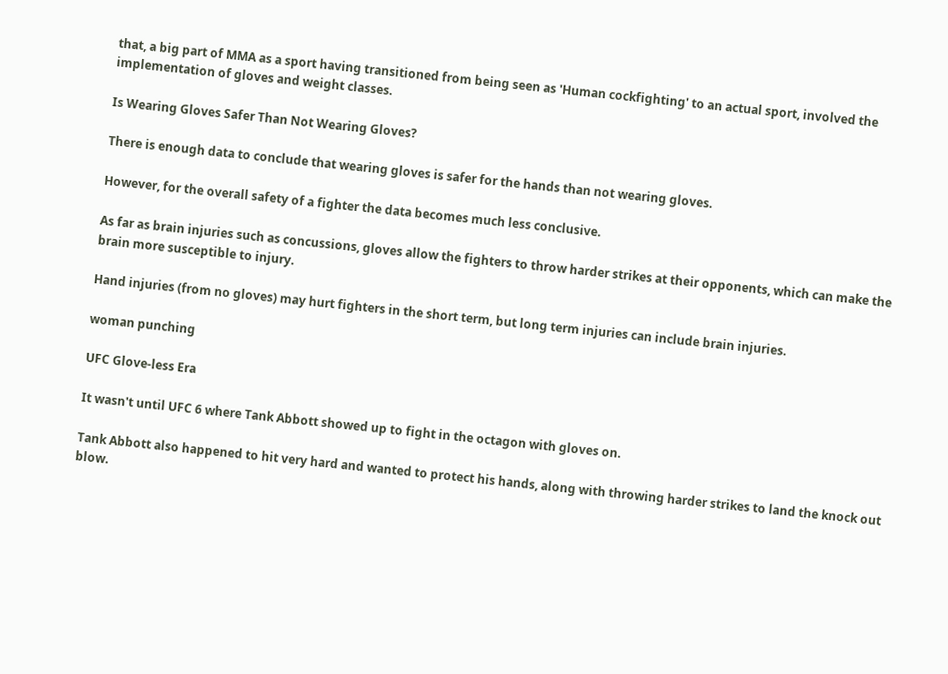that, a big part of MMA as a sport having transitioned from being seen as 'Human cockfighting' to an actual sport, involved the implementation of gloves and weight classes.

Is Wearing Gloves Safer Than Not Wearing Gloves?

There is enough data to conclude that wearing gloves is safer for the hands than not wearing gloves.

However, for the overall safety of a fighter the data becomes much less conclusive.

As far as brain injuries such as concussions, gloves allow the fighters to throw harder strikes at their opponents, which can make the brain more susceptible to injury.

Hand injuries (from no gloves) may hurt fighters in the short term, but long term injuries can include brain injuries.

woman punching

UFC Glove-less Era

It wasn't until UFC 6 where Tank Abbott showed up to fight in the octagon with gloves on.

Tank Abbott also happened to hit very hard and wanted to protect his hands, along with throwing harder strikes to land the knock out blow.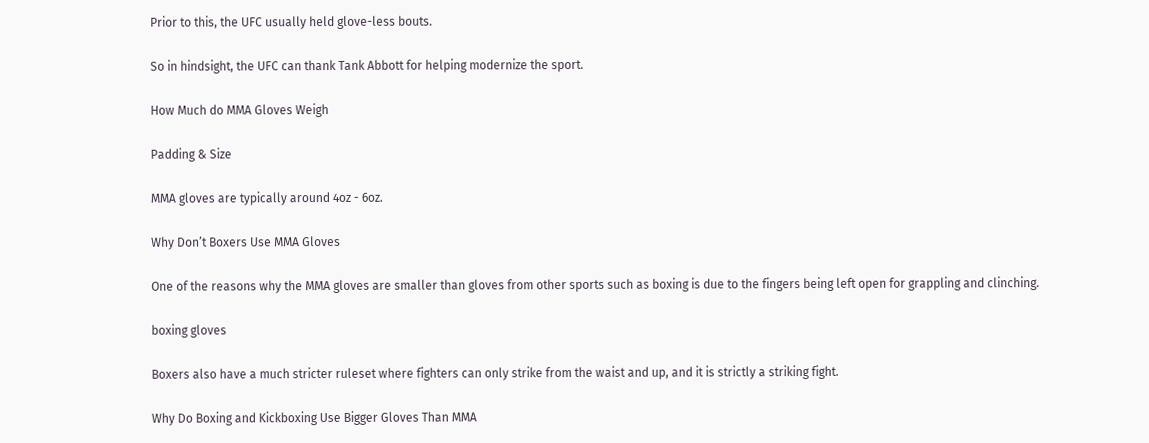Prior to this, the UFC usually held glove-less bouts.

So in hindsight, the UFC can thank Tank Abbott for helping modernize the sport.

How Much do MMA Gloves Weigh

Padding & Size

MMA gloves are typically around 4oz - 6oz.

Why Don’t Boxers Use MMA Gloves

One of the reasons why the MMA gloves are smaller than gloves from other sports such as boxing is due to the fingers being left open for grappling and clinching.

boxing gloves

Boxers also have a much stricter ruleset where fighters can only strike from the waist and up, and it is strictly a striking fight.

Why Do Boxing and Kickboxing Use Bigger Gloves Than MMA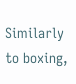Similarly to boxing,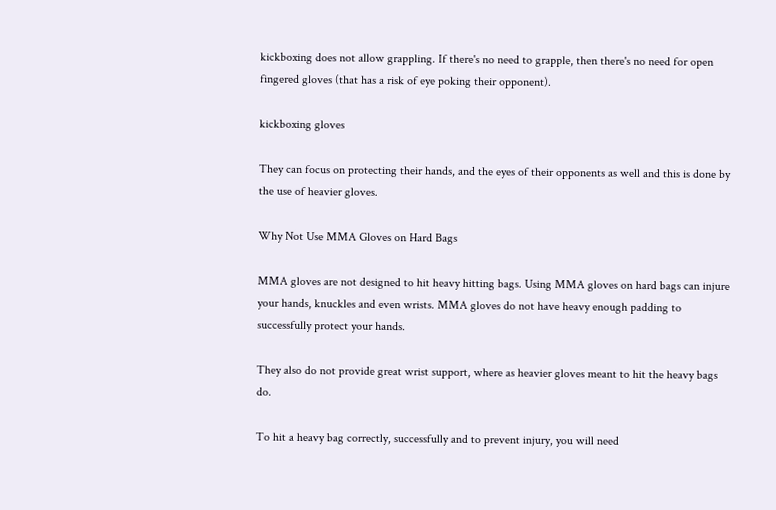kickboxing does not allow grappling. If there's no need to grapple, then there's no need for open fingered gloves (that has a risk of eye poking their opponent).

kickboxing gloves

They can focus on protecting their hands, and the eyes of their opponents as well and this is done by the use of heavier gloves.

Why Not Use MMA Gloves on Hard Bags

MMA gloves are not designed to hit heavy hitting bags. Using MMA gloves on hard bags can injure your hands, knuckles and even wrists. MMA gloves do not have heavy enough padding to successfully protect your hands.

They also do not provide great wrist support, where as heavier gloves meant to hit the heavy bags do.

To hit a heavy bag correctly, successfully and to prevent injury, you will need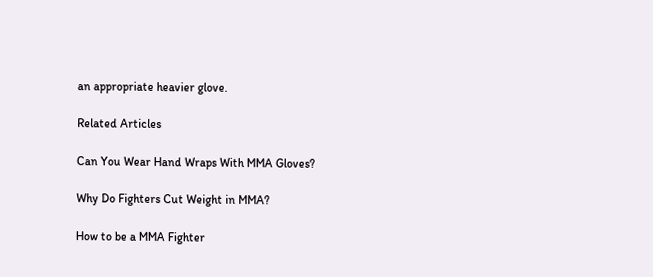an appropriate heavier glove.

Related Articles

Can You Wear Hand Wraps With MMA Gloves?

Why Do Fighters Cut Weight in MMA?

How to be a MMA Fighter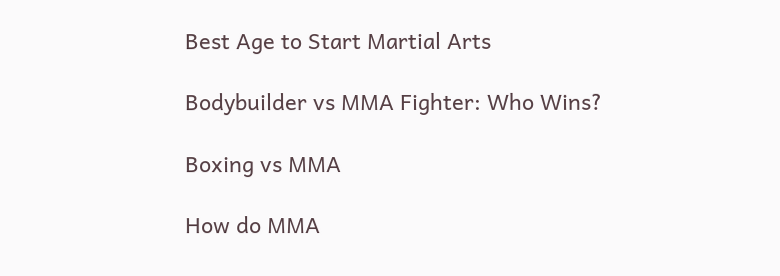Best Age to Start Martial Arts

Bodybuilder vs MMA Fighter: Who Wins?

Boxing vs MMA

How do MMA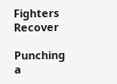Fighters Recover

Punching a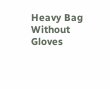Heavy Bag Without Gloves